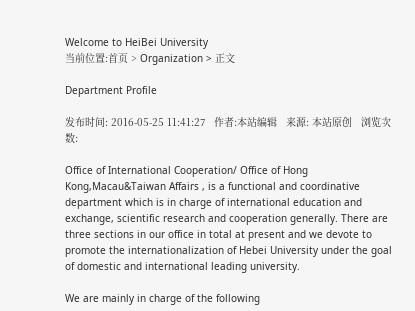Welcome to HeiBei University
当前位置:首页 > Organization > 正文

Department Profile

发布时间: 2016-05-25 11:41:27   作者:本站编辑   来源: 本站原创   浏览次数:

Office of International Cooperation/ Office of Hong Kong,Macau&Taiwan Affairs , is a functional and coordinative department which is in charge of international education and exchange, scientific research and cooperation generally. There are three sections in our office in total at present and we devote to promote the internationalization of Hebei University under the goal of domestic and international leading university.

We are mainly in charge of the following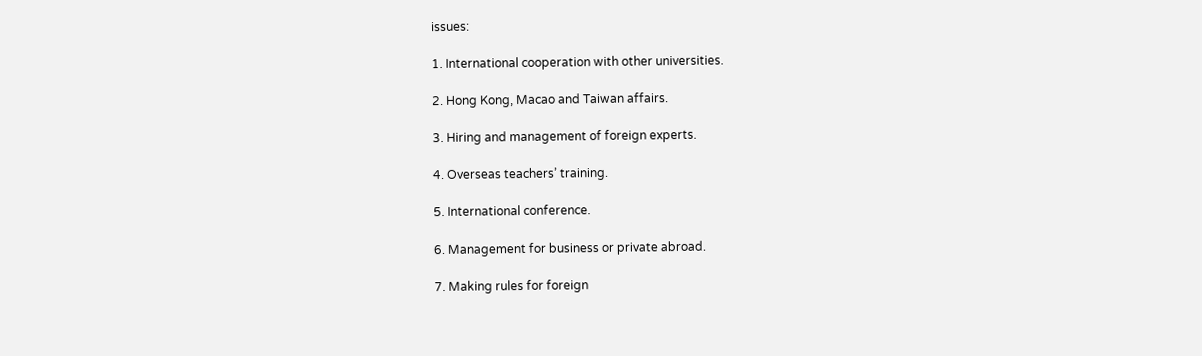issues:

1. International cooperation with other universities.

2. Hong Kong, Macao and Taiwan affairs.

3. Hiring and management of foreign experts.

4. Overseas teachers’ training.

5. International conference.

6. Management for business or private abroad.

7. Making rules for foreign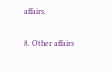affairs.

8. Other affairs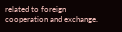related to foreign cooperation and exchange.